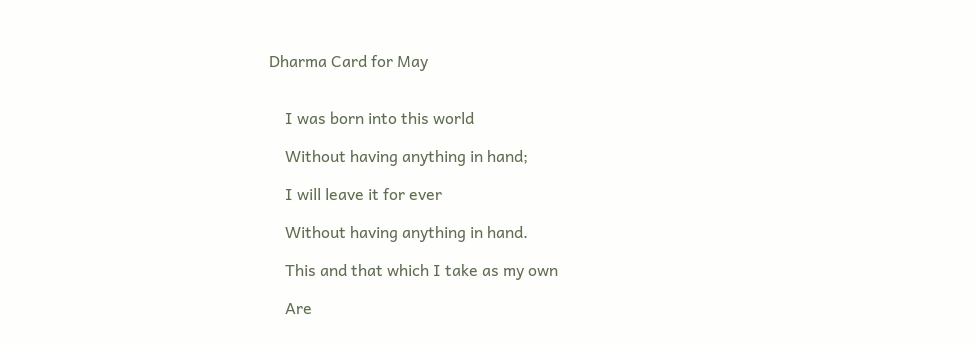Dharma Card for May


    I was born into this world

    Without having anything in hand;

    I will leave it for ever

    Without having anything in hand.

    This and that which I take as my own

    Are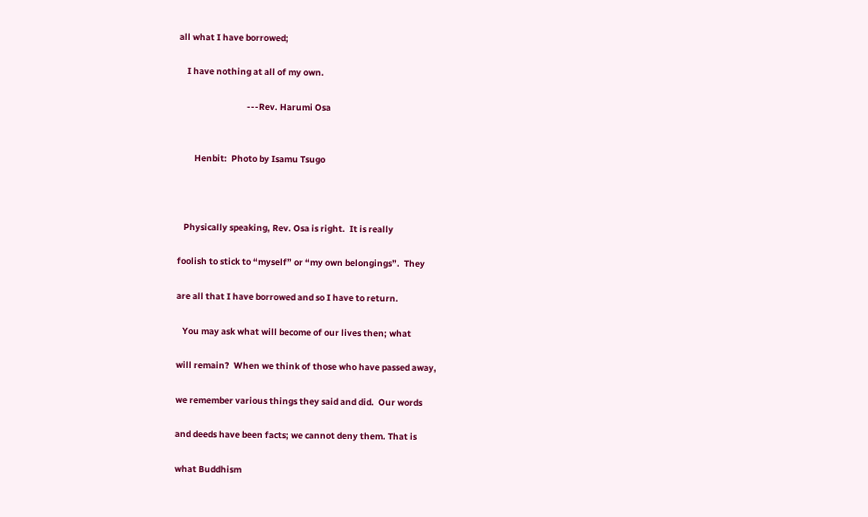all what I have borrowed;

    I have nothing at all of my own.

                                  ---Rev. Harumi Osa


        Henbit:  Photo by Isamu Tsugo



   Physically speaking, Rev. Osa is right.  It is really

foolish to stick to “myself” or “my own belongings”.  They

are all that I have borrowed and so I have to return.

   You may ask what will become of our lives then; what

will remain?  When we think of those who have passed away,

we remember various things they said and did.  Our words

and deeds have been facts; we cannot deny them. That is

what Buddhism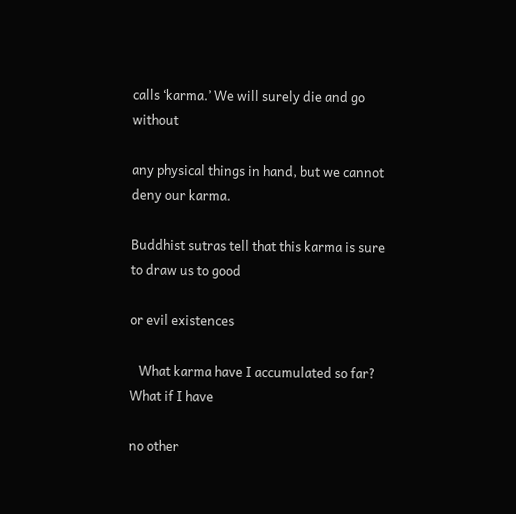calls ‘karma.’ We will surely die and go without

any physical things in hand, but we cannot deny our karma.

Buddhist sutras tell that this karma is sure to draw us to good

or evil existences

   What karma have I accumulated so far?  What if I have

no other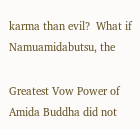karma than evil?  What if Namuamidabutsu, the

Greatest Vow Power of Amida Buddha did not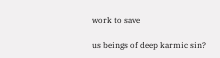work to save

us beings of deep karmic sin?